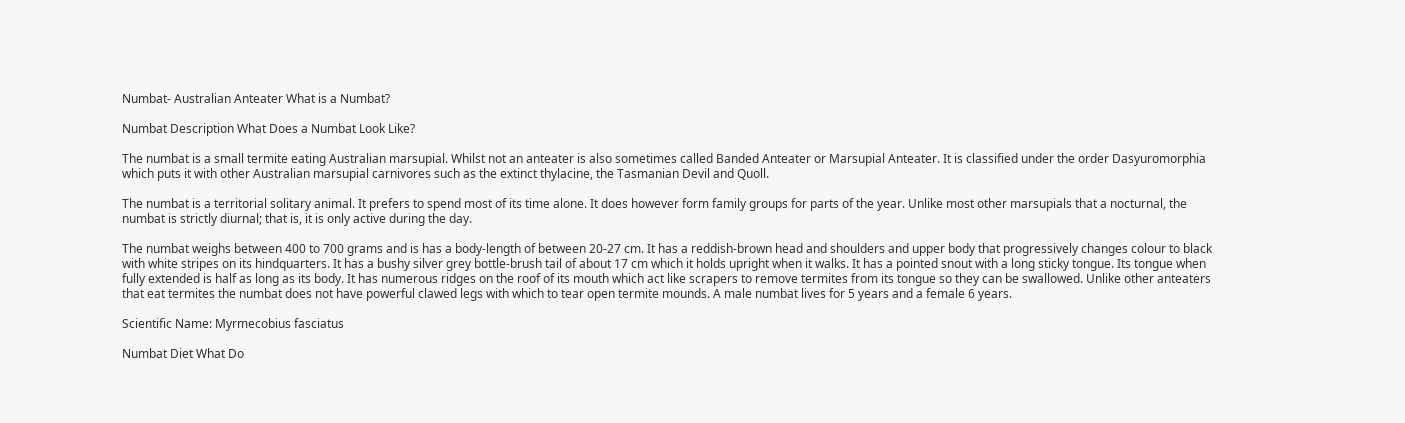Numbat- Australian Anteater What is a Numbat?

Numbat Description What Does a Numbat Look Like?

The numbat is a small termite eating Australian marsupial. Whilst not an anteater is also sometimes called Banded Anteater or Marsupial Anteater. It is classified under the order Dasyuromorphia which puts it with other Australian marsupial carnivores such as the extinct thylacine, the Tasmanian Devil and Quoll.

The numbat is a territorial solitary animal. It prefers to spend most of its time alone. It does however form family groups for parts of the year. Unlike most other marsupials that a nocturnal, the numbat is strictly diurnal; that is, it is only active during the day.

The numbat weighs between 400 to 700 grams and is has a body-length of between 20-27 cm. It has a reddish-brown head and shoulders and upper body that progressively changes colour to black with white stripes on its hindquarters. It has a bushy silver grey bottle-brush tail of about 17 cm which it holds upright when it walks. It has a pointed snout with a long sticky tongue. Its tongue when fully extended is half as long as its body. It has numerous ridges on the roof of its mouth which act like scrapers to remove termites from its tongue so they can be swallowed. Unlike other anteaters that eat termites the numbat does not have powerful clawed legs with which to tear open termite mounds. A male numbat lives for 5 years and a female 6 years.

Scientific Name: Myrmecobius fasciatus

Numbat Diet What Do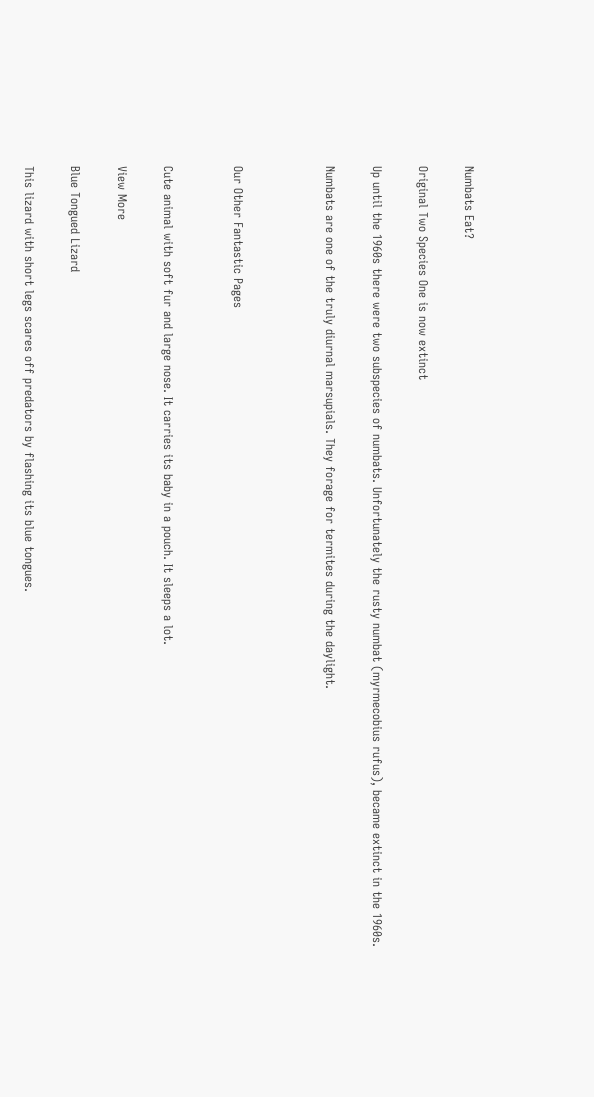Numbats Eat?

Original Two Species One is now extinct

Up until the 1960s there were two subspecies of numbats. Unfortunately the rusty numbat (myrmecobius rufus), became extinct in the 1960s.

Numbats are one of the truly diurnal marsupials. They forage for termites during the daylight.



Our Other Fantastic Pages


Cute animal with soft fur and large nose. It carries its baby in a pouch. It sleeps a lot.

View More

Blue Tongued Lizard

This lizard with short legs scares off predators by flashing its blue tongues.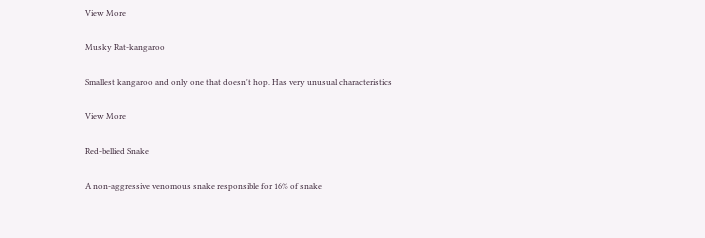View More

Musky Rat-kangaroo

Smallest kangaroo and only one that doesn't hop. Has very unusual characteristics

View More

Red-bellied Snake

A non-aggressive venomous snake responsible for 16% of snake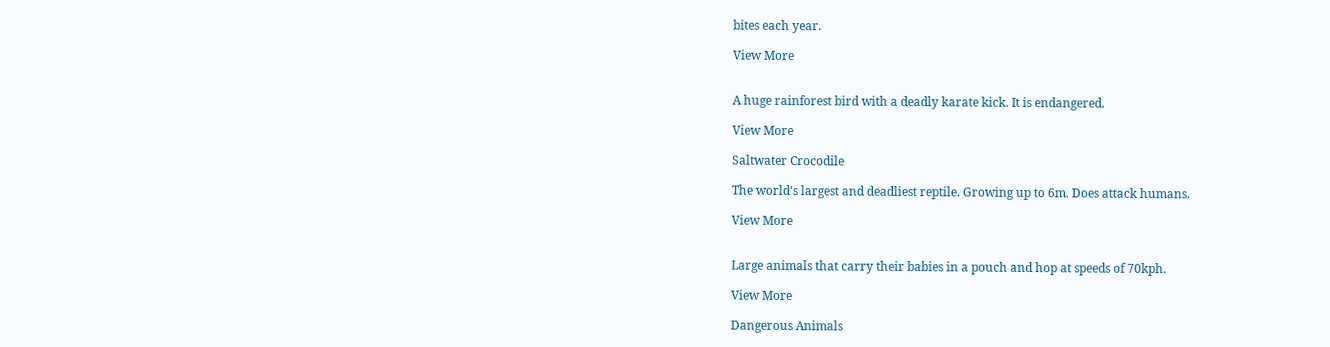bites each year.

View More


A huge rainforest bird with a deadly karate kick. It is endangered.

View More

Saltwater Crocodile

The world's largest and deadliest reptile. Growing up to 6m. Does attack humans.

View More


Large animals that carry their babies in a pouch and hop at speeds of 70kph.

View More

Dangerous Animals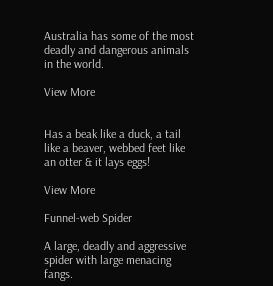Australia has some of the most deadly and dangerous animals in the world.

View More


Has a beak like a duck, a tail like a beaver, webbed feet like an otter & it lays eggs!

View More

Funnel-web Spider

A large, deadly and aggressive spider with large menacing fangs.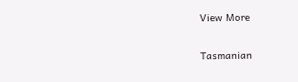View More

Tasmanian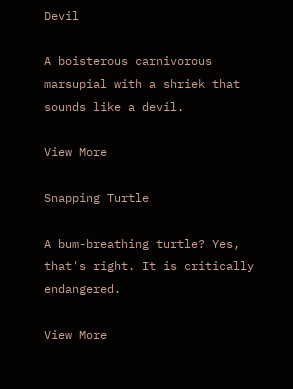Devil

A boisterous carnivorous marsupial with a shriek that sounds like a devil.

View More

Snapping Turtle

A bum-breathing turtle? Yes, that's right. It is critically endangered.

View More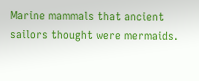Marine mammals that ancient sailors thought were mermaids.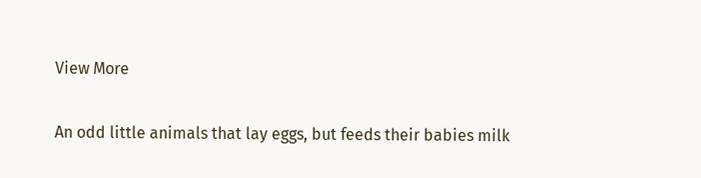View More


An odd little animals that lay eggs, but feeds their babies milk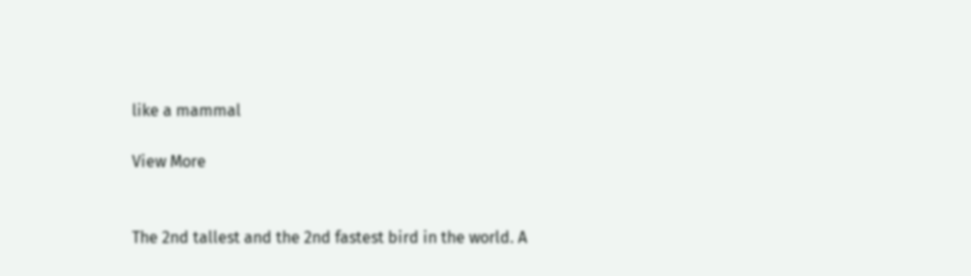like a mammal

View More


The 2nd tallest and the 2nd fastest bird in the world. A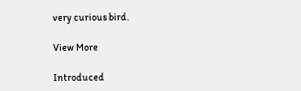very curious bird.

View More

Introduced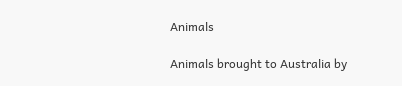Animals

Animals brought to Australia by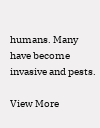humans. Many have become invasive and pests.

View More